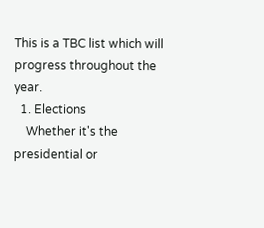This is a TBC list which will progress throughout the year.
  1. Elections
    Whether it's the presidential or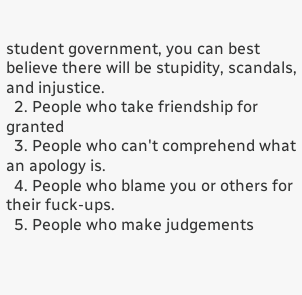student government, you can best believe there will be stupidity, scandals, and injustice.
  2. People who take friendship for granted
  3. People who can't comprehend what an apology is.
  4. People who blame you or others for their fuck-ups.
  5. People who make judgements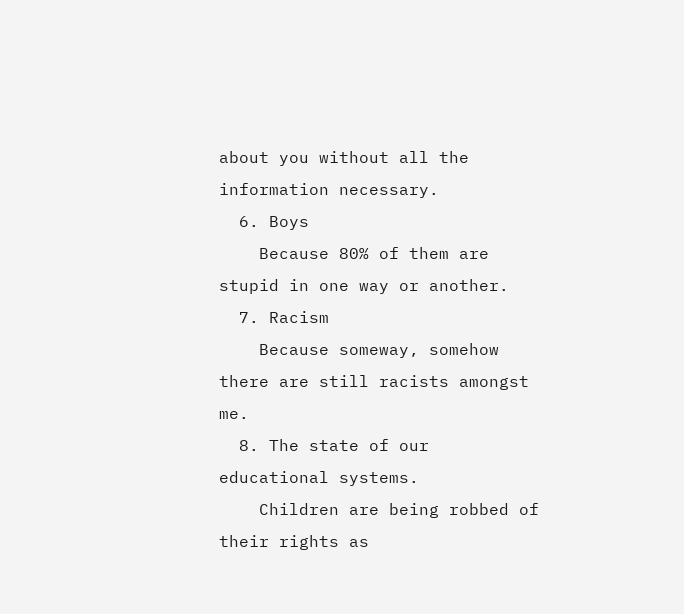about you without all the information necessary.
  6. Boys
    Because 80% of them are stupid in one way or another.
  7. Racism
    Because someway, somehow there are still racists amongst me.
  8. The state of our educational systems.
    Children are being robbed of their rights as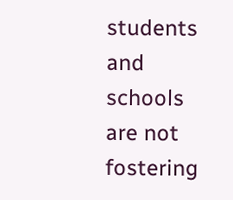students and schools are not fostering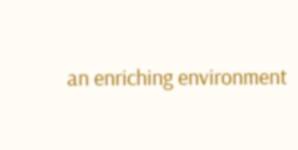an enriching environment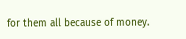for them all because of money.